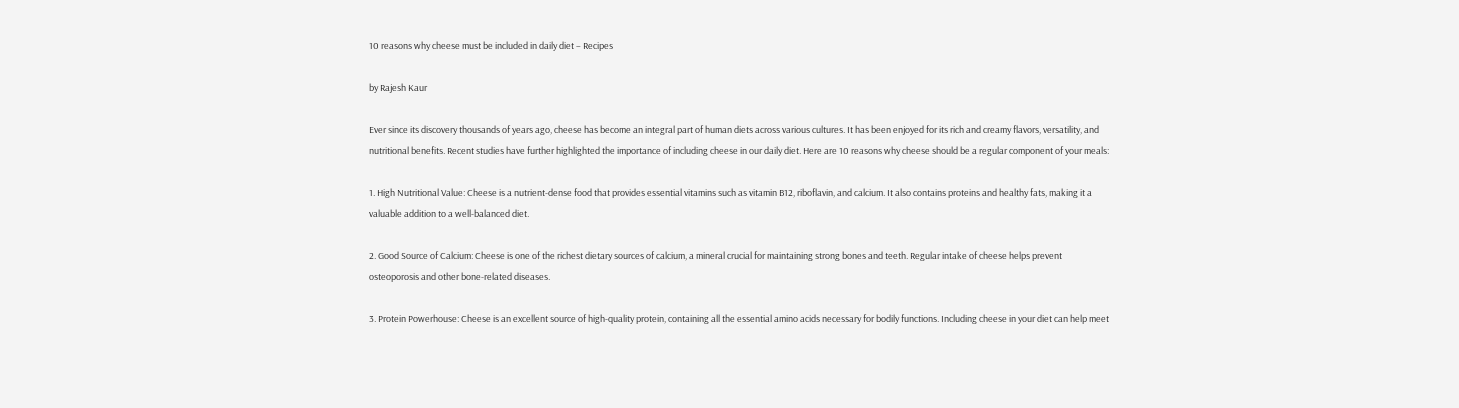10 reasons why cheese must be included in daily diet – Recipes

by Rajesh Kaur

Ever since its discovery thousands of years ago, cheese has become an integral part of human diets across various cultures. It has been enjoyed for its rich and creamy flavors, versatility, and nutritional benefits. Recent studies have further highlighted the importance of including cheese in our daily diet. Here are 10 reasons why cheese should be a regular component of your meals:

1. High Nutritional Value: Cheese is a nutrient-dense food that provides essential vitamins such as vitamin B12, riboflavin, and calcium. It also contains proteins and healthy fats, making it a valuable addition to a well-balanced diet.

2. Good Source of Calcium: Cheese is one of the richest dietary sources of calcium, a mineral crucial for maintaining strong bones and teeth. Regular intake of cheese helps prevent osteoporosis and other bone-related diseases.

3. Protein Powerhouse: Cheese is an excellent source of high-quality protein, containing all the essential amino acids necessary for bodily functions. Including cheese in your diet can help meet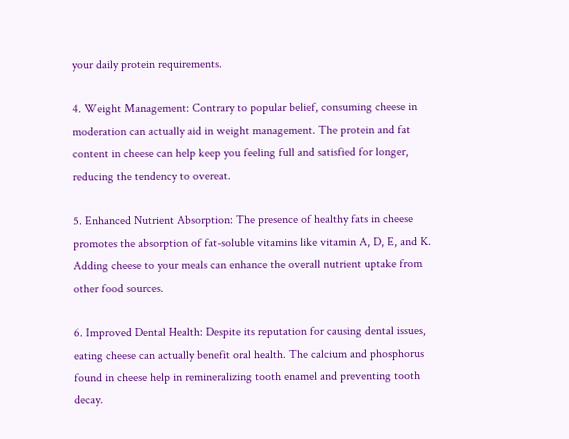your daily protein requirements.

4. Weight Management: Contrary to popular belief, consuming cheese in moderation can actually aid in weight management. The protein and fat content in cheese can help keep you feeling full and satisfied for longer, reducing the tendency to overeat.

5. Enhanced Nutrient Absorption: The presence of healthy fats in cheese promotes the absorption of fat-soluble vitamins like vitamin A, D, E, and K. Adding cheese to your meals can enhance the overall nutrient uptake from other food sources.

6. Improved Dental Health: Despite its reputation for causing dental issues, eating cheese can actually benefit oral health. The calcium and phosphorus found in cheese help in remineralizing tooth enamel and preventing tooth decay.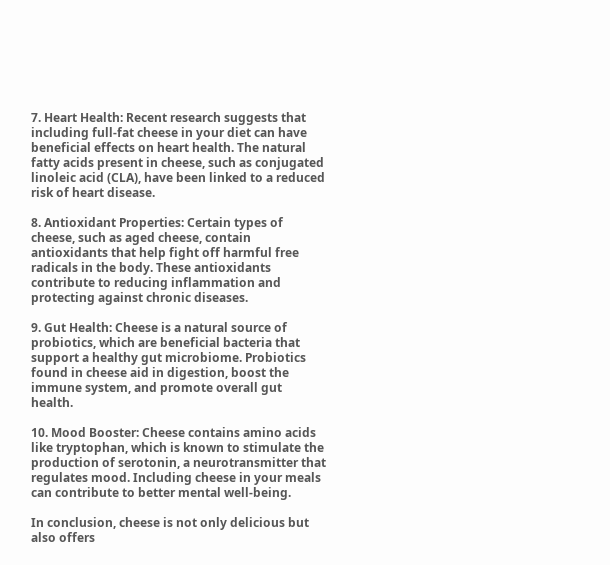7. Heart Health: Recent research suggests that including full-fat cheese in your diet can have beneficial effects on heart health. The natural fatty acids present in cheese, such as conjugated linoleic acid (CLA), have been linked to a reduced risk of heart disease.

8. Antioxidant Properties: Certain types of cheese, such as aged cheese, contain antioxidants that help fight off harmful free radicals in the body. These antioxidants contribute to reducing inflammation and protecting against chronic diseases.

9. Gut Health: Cheese is a natural source of probiotics, which are beneficial bacteria that support a healthy gut microbiome. Probiotics found in cheese aid in digestion, boost the immune system, and promote overall gut health.

10. Mood Booster: Cheese contains amino acids like tryptophan, which is known to stimulate the production of serotonin, a neurotransmitter that regulates mood. Including cheese in your meals can contribute to better mental well-being.

In conclusion, cheese is not only delicious but also offers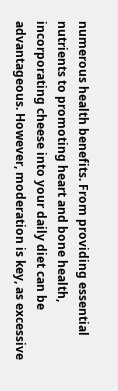numerous health benefits. From providing essential nutrients to promoting heart and bone health, incorporating cheese into your daily diet can be advantageous. However, moderation is key, as excessive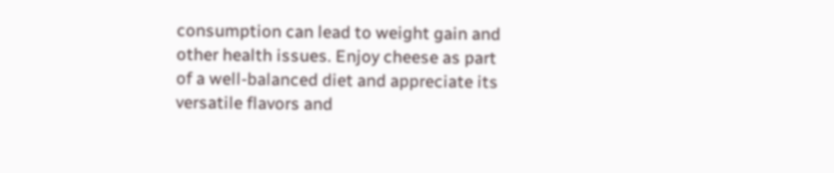consumption can lead to weight gain and other health issues. Enjoy cheese as part of a well-balanced diet and appreciate its versatile flavors and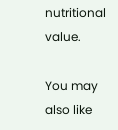nutritional value.

You may also like